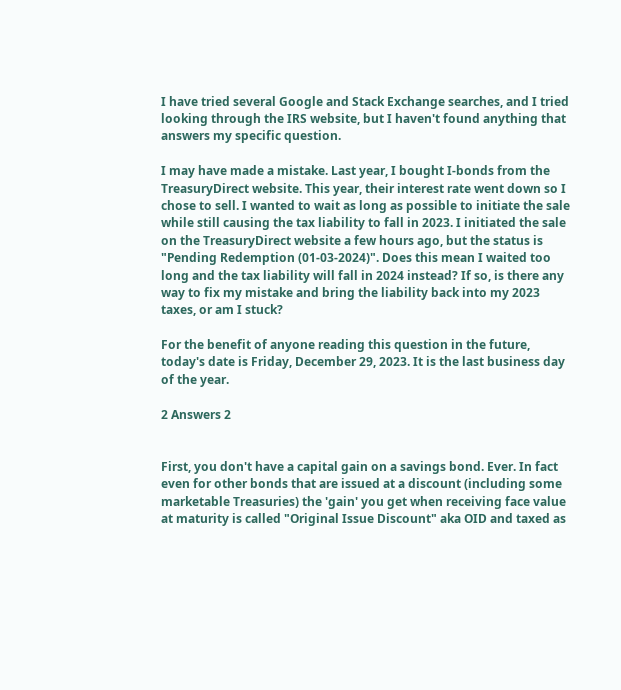I have tried several Google and Stack Exchange searches, and I tried looking through the IRS website, but I haven't found anything that answers my specific question.

I may have made a mistake. Last year, I bought I-bonds from the TreasuryDirect website. This year, their interest rate went down so I chose to sell. I wanted to wait as long as possible to initiate the sale while still causing the tax liability to fall in 2023. I initiated the sale on the TreasuryDirect website a few hours ago, but the status is "Pending Redemption (01-03-2024)". Does this mean I waited too long and the tax liability will fall in 2024 instead? If so, is there any way to fix my mistake and bring the liability back into my 2023 taxes, or am I stuck?

For the benefit of anyone reading this question in the future, today's date is Friday, December 29, 2023. It is the last business day of the year.

2 Answers 2


First, you don't have a capital gain on a savings bond. Ever. In fact even for other bonds that are issued at a discount (including some marketable Treasuries) the 'gain' you get when receiving face value at maturity is called "Original Issue Discount" aka OID and taxed as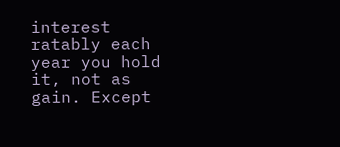interest ratably each year you hold it, not as gain. Except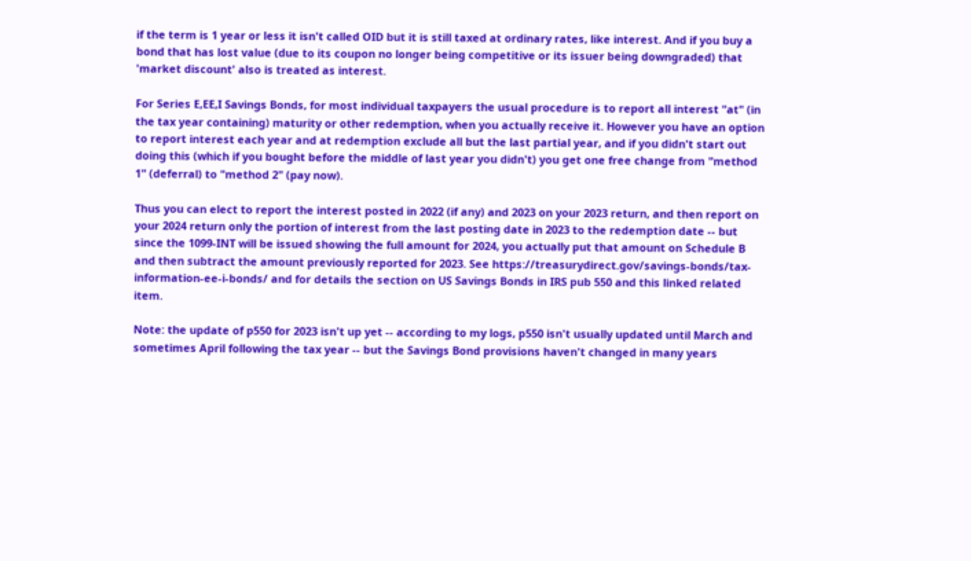if the term is 1 year or less it isn't called OID but it is still taxed at ordinary rates, like interest. And if you buy a bond that has lost value (due to its coupon no longer being competitive or its issuer being downgraded) that 'market discount' also is treated as interest.

For Series E,EE,I Savings Bonds, for most individual taxpayers the usual procedure is to report all interest "at" (in the tax year containing) maturity or other redemption, when you actually receive it. However you have an option to report interest each year and at redemption exclude all but the last partial year, and if you didn't start out doing this (which if you bought before the middle of last year you didn't) you get one free change from "method 1" (deferral) to "method 2" (pay now).

Thus you can elect to report the interest posted in 2022 (if any) and 2023 on your 2023 return, and then report on your 2024 return only the portion of interest from the last posting date in 2023 to the redemption date -- but since the 1099-INT will be issued showing the full amount for 2024, you actually put that amount on Schedule B and then subtract the amount previously reported for 2023. See https://treasurydirect.gov/savings-bonds/tax-information-ee-i-bonds/ and for details the section on US Savings Bonds in IRS pub 550 and this linked related item.

Note: the update of p550 for 2023 isn't up yet -- according to my logs, p550 isn't usually updated until March and sometimes April following the tax year -- but the Savings Bond provisions haven't changed in many years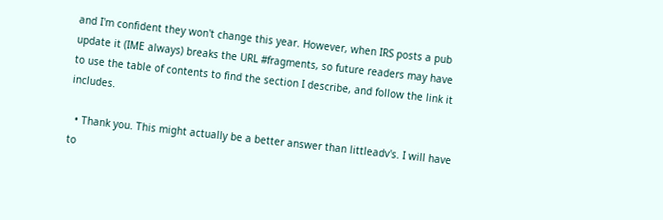and I'm confident they won't change this year. However, when IRS posts a pub update it (IME always) breaks the URL #fragments, so future readers may have to use the table of contents to find the section I describe, and follow the link it includes.

  • Thank you. This might actually be a better answer than littleadv's. I will have to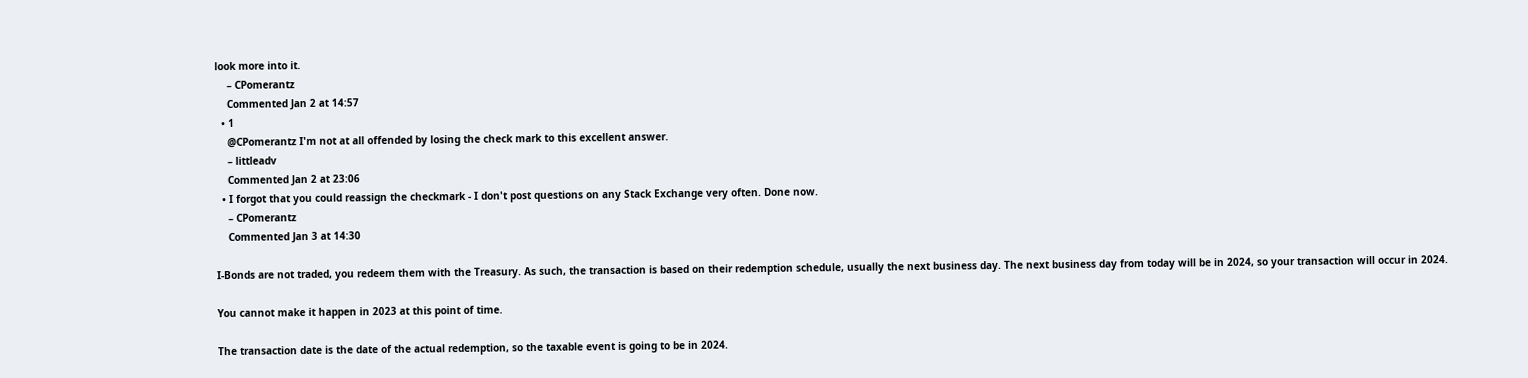look more into it.
    – CPomerantz
    Commented Jan 2 at 14:57
  • 1
    @CPomerantz I'm not at all offended by losing the check mark to this excellent answer.
    – littleadv
    Commented Jan 2 at 23:06
  • I forgot that you could reassign the checkmark - I don't post questions on any Stack Exchange very often. Done now.
    – CPomerantz
    Commented Jan 3 at 14:30

I-Bonds are not traded, you redeem them with the Treasury. As such, the transaction is based on their redemption schedule, usually the next business day. The next business day from today will be in 2024, so your transaction will occur in 2024.

You cannot make it happen in 2023 at this point of time.

The transaction date is the date of the actual redemption, so the taxable event is going to be in 2024.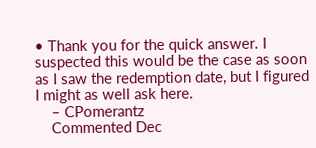• Thank you for the quick answer. I suspected this would be the case as soon as I saw the redemption date, but I figured I might as well ask here.
    – CPomerantz
    Commented Dec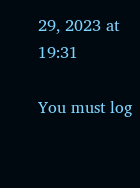29, 2023 at 19:31

You must log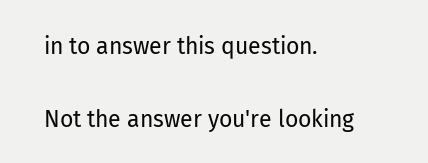in to answer this question.

Not the answer you're looking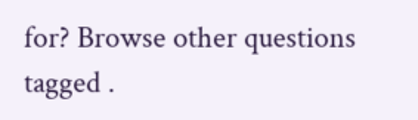for? Browse other questions tagged .